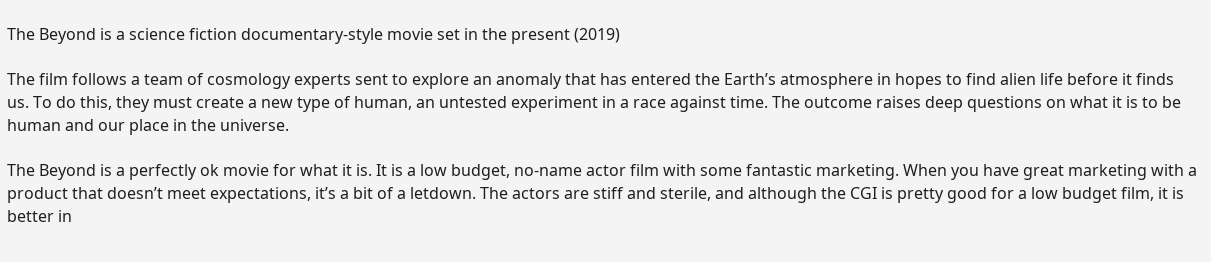The Beyond is a science fiction documentary-style movie set in the present (2019)

The film follows a team of cosmology experts sent to explore an anomaly that has entered the Earth’s atmosphere in hopes to find alien life before it finds us. To do this, they must create a new type of human, an untested experiment in a race against time. The outcome raises deep questions on what it is to be human and our place in the universe.

The Beyond is a perfectly ok movie for what it is. It is a low budget, no-name actor film with some fantastic marketing. When you have great marketing with a product that doesn’t meet expectations, it’s a bit of a letdown. The actors are stiff and sterile, and although the CGI is pretty good for a low budget film, it is better in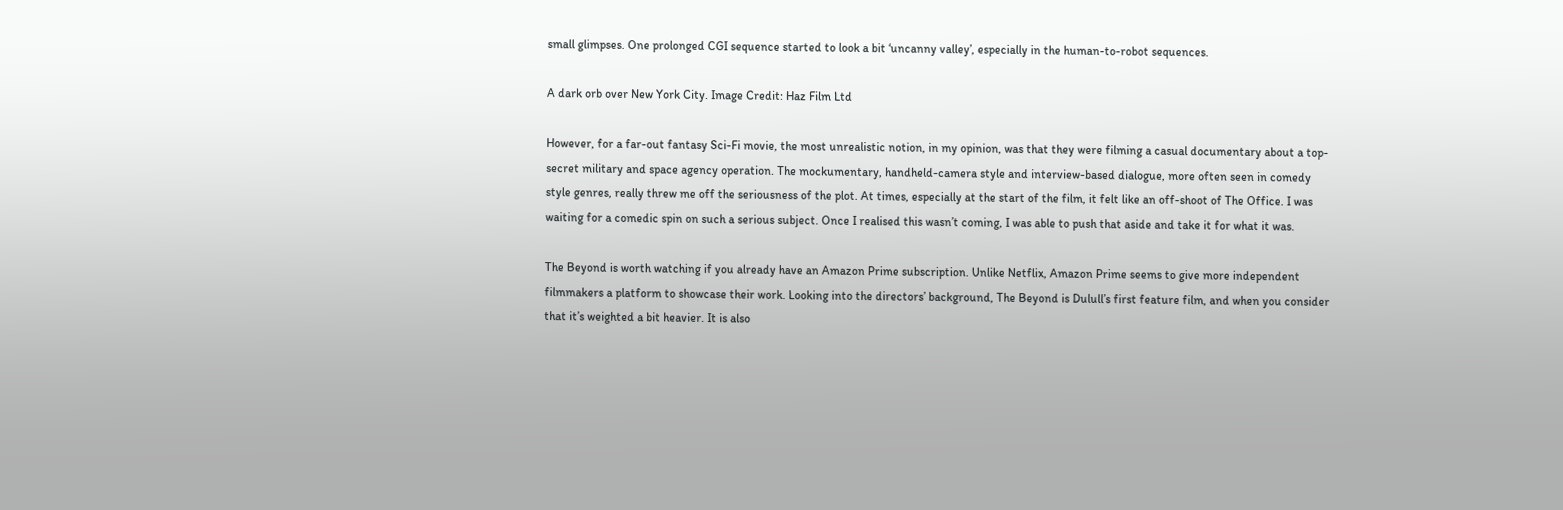small glimpses. One prolonged CGI sequence started to look a bit ‘uncanny valley’, especially in the human-to-robot sequences.

A dark orb over New York City. Image Credit: Haz Film Ltd

However, for a far-out fantasy Sci-Fi movie, the most unrealistic notion, in my opinion, was that they were filming a casual documentary about a top-secret military and space agency operation. The mockumentary, handheld-camera style and interview-based dialogue, more often seen in comedy style genres, really threw me off the seriousness of the plot. At times, especially at the start of the film, it felt like an off-shoot of The Office. I was waiting for a comedic spin on such a serious subject. Once I realised this wasn’t coming, I was able to push that aside and take it for what it was.

The Beyond is worth watching if you already have an Amazon Prime subscription. Unlike Netflix, Amazon Prime seems to give more independent filmmakers a platform to showcase their work. Looking into the directors’ background, The Beyond is Dulull’s first feature film, and when you consider that it’s weighted a bit heavier. It is also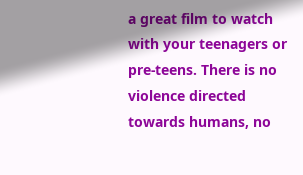a great film to watch with your teenagers or pre-teens. There is no violence directed towards humans, no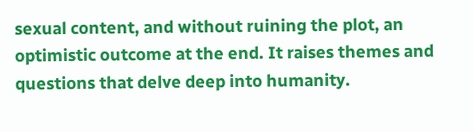sexual content, and without ruining the plot, an optimistic outcome at the end. It raises themes and questions that delve deep into humanity.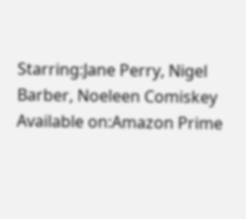Starring:Jane Perry, Nigel Barber, Noeleen Comiskey
Available on:Amazon Prime